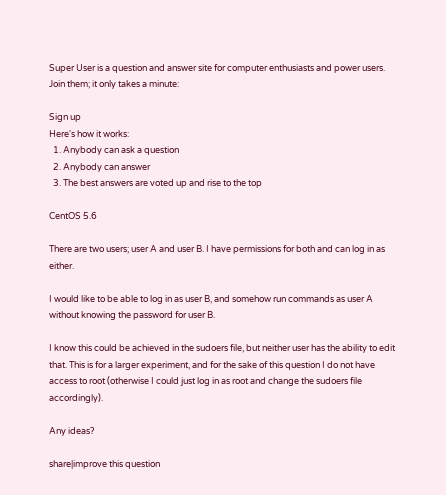Super User is a question and answer site for computer enthusiasts and power users. Join them; it only takes a minute:

Sign up
Here's how it works:
  1. Anybody can ask a question
  2. Anybody can answer
  3. The best answers are voted up and rise to the top

CentOS 5.6

There are two users; user A and user B. I have permissions for both and can log in as either.

I would like to be able to log in as user B, and somehow run commands as user A without knowing the password for user B.

I know this could be achieved in the sudoers file, but neither user has the ability to edit that. This is for a larger experiment, and for the sake of this question I do not have access to root (otherwise I could just log in as root and change the sudoers file accordingly).

Any ideas?

share|improve this question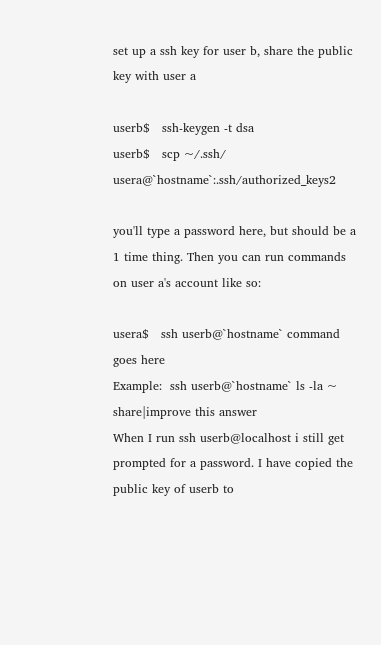set up a ssh key for user b, share the public key with user a

userb$   ssh-keygen -t dsa
userb$   scp ~/.ssh/ usera@`hostname`:.ssh/authorized_keys2

you'll type a password here, but should be a 1 time thing. Then you can run commands on user a's account like so:

usera$   ssh userb@`hostname` command goes here
Example:  ssh userb@`hostname` ls -la ~
share|improve this answer
When I run ssh userb@localhost i still get prompted for a password. I have copied the public key of userb to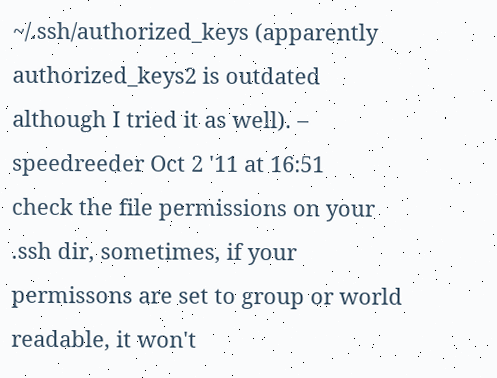~/.ssh/authorized_keys (apparently authorized_keys2 is outdated although I tried it as well). – speedreeder Oct 2 '11 at 16:51
check the file permissions on your .ssh dir, sometimes, if your permissons are set to group or world readable, it won't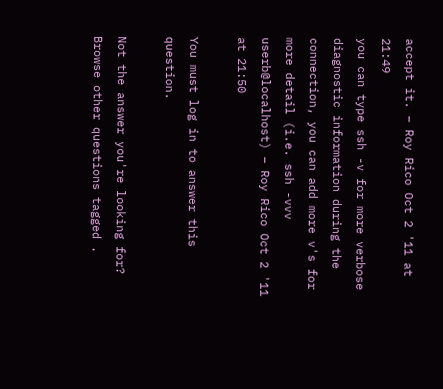accept it. – Roy Rico Oct 2 '11 at 21:49
you can type ssh -v for more verbose diagnostic information during the connection, you can add more v's for more detail (i.e. ssh -vvv userb@localhost) – Roy Rico Oct 2 '11 at 21:50

You must log in to answer this question.

Not the answer you're looking for? Browse other questions tagged .